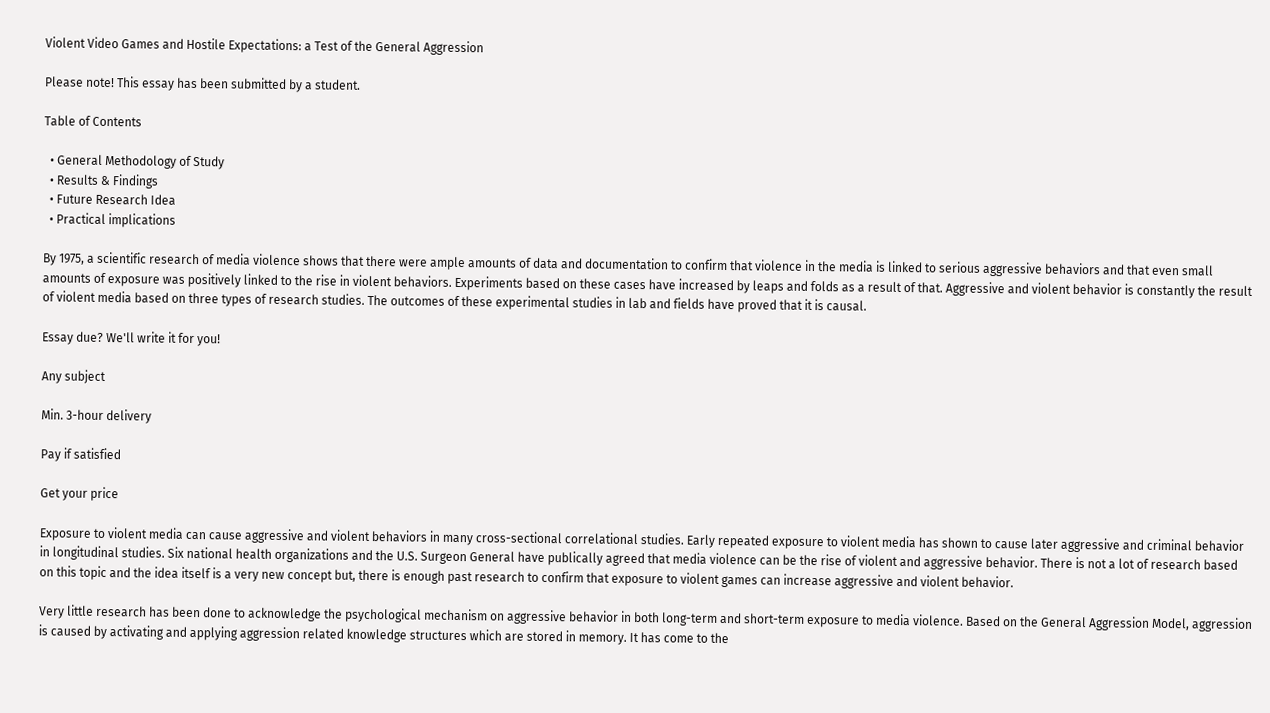Violent Video Games and Hostile Expectations: a Test of the General Aggression

Please note! This essay has been submitted by a student.

Table of Contents

  • General Methodology of Study
  • Results & Findings
  • Future Research Idea
  • Practical implications

By 1975, a scientific research of media violence shows that there were ample amounts of data and documentation to confirm that violence in the media is linked to serious aggressive behaviors and that even small amounts of exposure was positively linked to the rise in violent behaviors. Experiments based on these cases have increased by leaps and folds as a result of that. Aggressive and violent behavior is constantly the result of violent media based on three types of research studies. The outcomes of these experimental studies in lab and fields have proved that it is causal.

Essay due? We'll write it for you!

Any subject

Min. 3-hour delivery

Pay if satisfied

Get your price

Exposure to violent media can cause aggressive and violent behaviors in many cross-sectional correlational studies. Early repeated exposure to violent media has shown to cause later aggressive and criminal behavior in longitudinal studies. Six national health organizations and the U.S. Surgeon General have publically agreed that media violence can be the rise of violent and aggressive behavior. There is not a lot of research based on this topic and the idea itself is a very new concept but, there is enough past research to confirm that exposure to violent games can increase aggressive and violent behavior.

Very little research has been done to acknowledge the psychological mechanism on aggressive behavior in both long-term and short-term exposure to media violence. Based on the General Aggression Model, aggression is caused by activating and applying aggression related knowledge structures which are stored in memory. It has come to the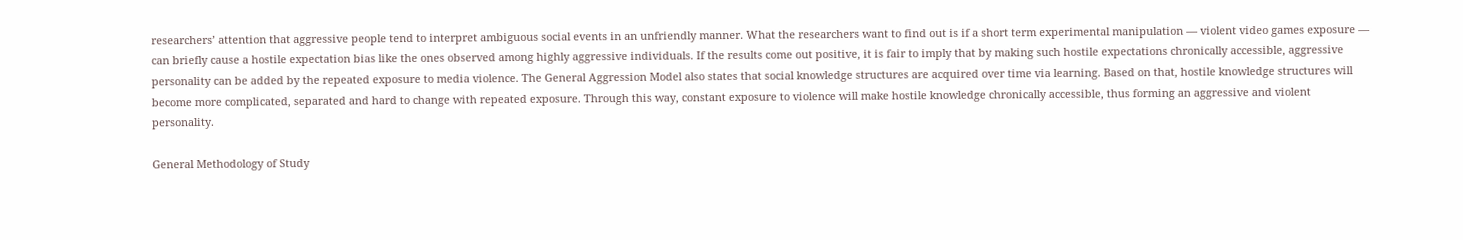researchers’ attention that aggressive people tend to interpret ambiguous social events in an unfriendly manner. What the researchers want to find out is if a short term experimental manipulation — violent video games exposure — can briefly cause a hostile expectation bias like the ones observed among highly aggressive individuals. If the results come out positive, it is fair to imply that by making such hostile expectations chronically accessible, aggressive personality can be added by the repeated exposure to media violence. The General Aggression Model also states that social knowledge structures are acquired over time via learning. Based on that, hostile knowledge structures will become more complicated, separated and hard to change with repeated exposure. Through this way, constant exposure to violence will make hostile knowledge chronically accessible, thus forming an aggressive and violent personality.

General Methodology of Study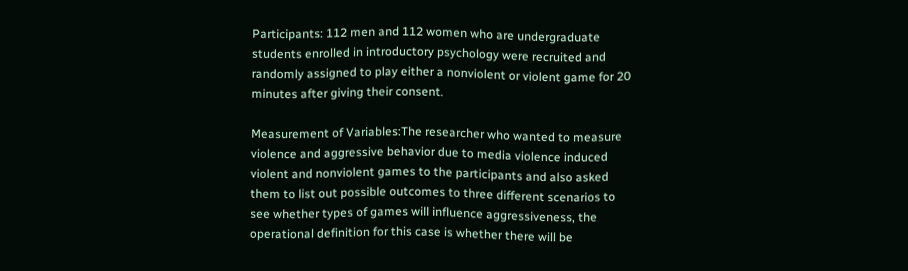Participants: 112 men and 112 women who are undergraduate students enrolled in introductory psychology were recruited and randomly assigned to play either a nonviolent or violent game for 20 minutes after giving their consent.

Measurement of Variables:The researcher who wanted to measure violence and aggressive behavior due to media violence induced violent and nonviolent games to the participants and also asked them to list out possible outcomes to three different scenarios to see whether types of games will influence aggressiveness, the operational definition for this case is whether there will be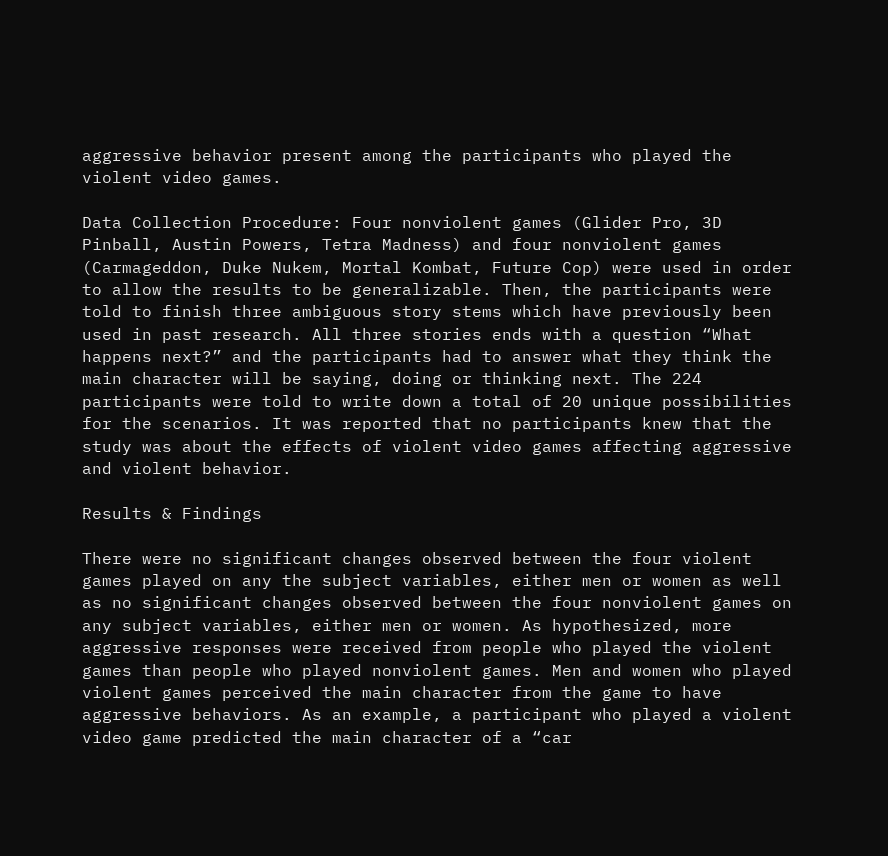aggressive behavior present among the participants who played the violent video games.

Data Collection Procedure: Four nonviolent games (Glider Pro, 3D Pinball, Austin Powers, Tetra Madness) and four nonviolent games (Carmageddon, Duke Nukem, Mortal Kombat, Future Cop) were used in order to allow the results to be generalizable. Then, the participants were told to finish three ambiguous story stems which have previously been used in past research. All three stories ends with a question “What happens next?” and the participants had to answer what they think the main character will be saying, doing or thinking next. The 224 participants were told to write down a total of 20 unique possibilities for the scenarios. It was reported that no participants knew that the study was about the effects of violent video games affecting aggressive and violent behavior.

Results & Findings

There were no significant changes observed between the four violent games played on any the subject variables, either men or women as well as no significant changes observed between the four nonviolent games on any subject variables, either men or women. As hypothesized, more aggressive responses were received from people who played the violent games than people who played nonviolent games. Men and women who played violent games perceived the main character from the game to have aggressive behaviors. As an example, a participant who played a violent video game predicted the main character of a “car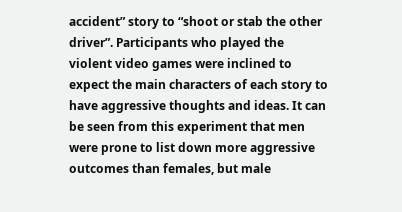accident” story to “shoot or stab the other driver”. Participants who played the violent video games were inclined to expect the main characters of each story to have aggressive thoughts and ideas. It can be seen from this experiment that men were prone to list down more aggressive outcomes than females, but male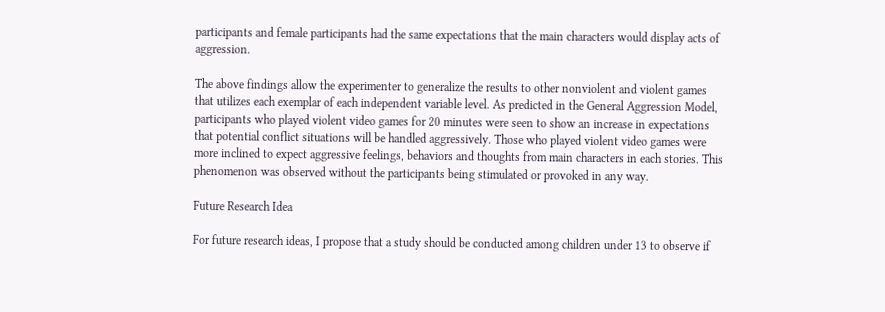participants and female participants had the same expectations that the main characters would display acts of aggression.

The above findings allow the experimenter to generalize the results to other nonviolent and violent games that utilizes each exemplar of each independent variable level. As predicted in the General Aggression Model, participants who played violent video games for 20 minutes were seen to show an increase in expectations that potential conflict situations will be handled aggressively. Those who played violent video games were more inclined to expect aggressive feelings, behaviors and thoughts from main characters in each stories. This phenomenon was observed without the participants being stimulated or provoked in any way.

Future Research Idea

For future research ideas, I propose that a study should be conducted among children under 13 to observe if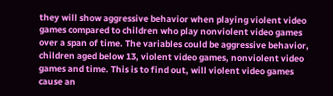they will show aggressive behavior when playing violent video games compared to children who play nonviolent video games over a span of time. The variables could be aggressive behavior, children aged below 13, violent video games, nonviolent video games and time. This is to find out, will violent video games cause an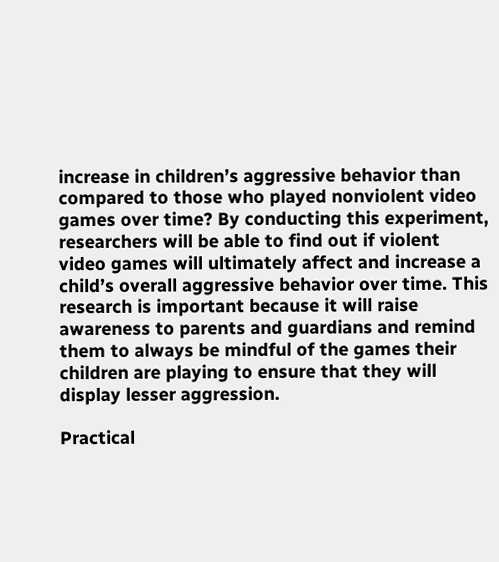increase in children’s aggressive behavior than compared to those who played nonviolent video games over time? By conducting this experiment, researchers will be able to find out if violent video games will ultimately affect and increase a child’s overall aggressive behavior over time. This research is important because it will raise awareness to parents and guardians and remind them to always be mindful of the games their children are playing to ensure that they will display lesser aggression.

Practical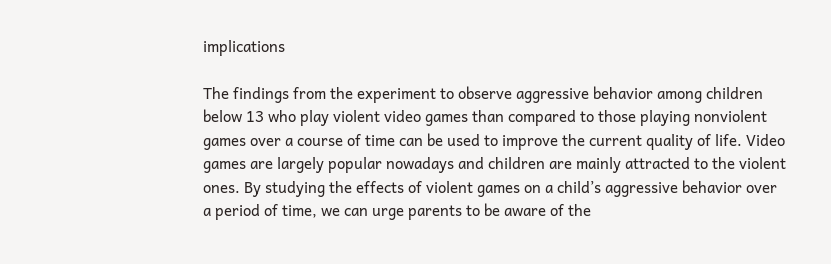implications

The findings from the experiment to observe aggressive behavior among children below 13 who play violent video games than compared to those playing nonviolent games over a course of time can be used to improve the current quality of life. Video games are largely popular nowadays and children are mainly attracted to the violent ones. By studying the effects of violent games on a child’s aggressive behavior over a period of time, we can urge parents to be aware of the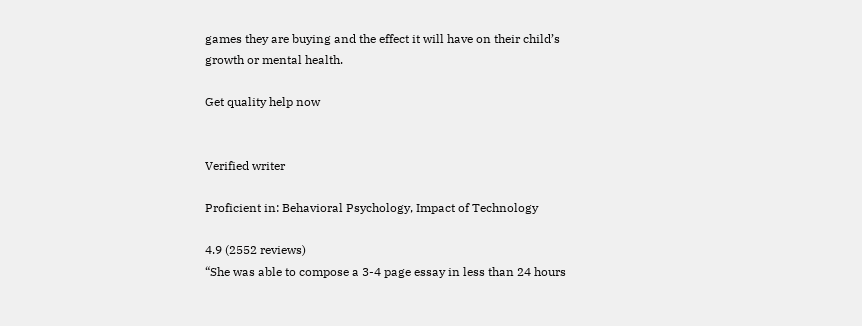games they are buying and the effect it will have on their child’s growth or mental health.

Get quality help now


Verified writer

Proficient in: Behavioral Psychology, Impact of Technology

4.9 (2552 reviews)
“She was able to compose a 3-4 page essay in less than 24 hours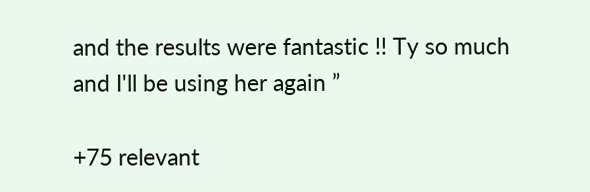and the results were fantastic !! Ty so much and I'll be using her again ”

+75 relevant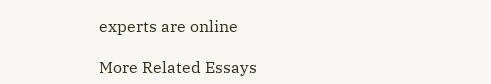experts are online

More Related Essays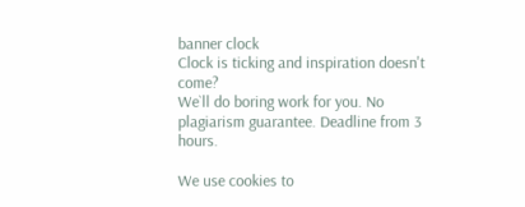banner clock
Clock is ticking and inspiration doesn't come?
We`ll do boring work for you. No plagiarism guarantee. Deadline from 3 hours.

We use cookies to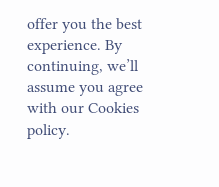offer you the best experience. By continuing, we’ll assume you agree with our Cookies policy.